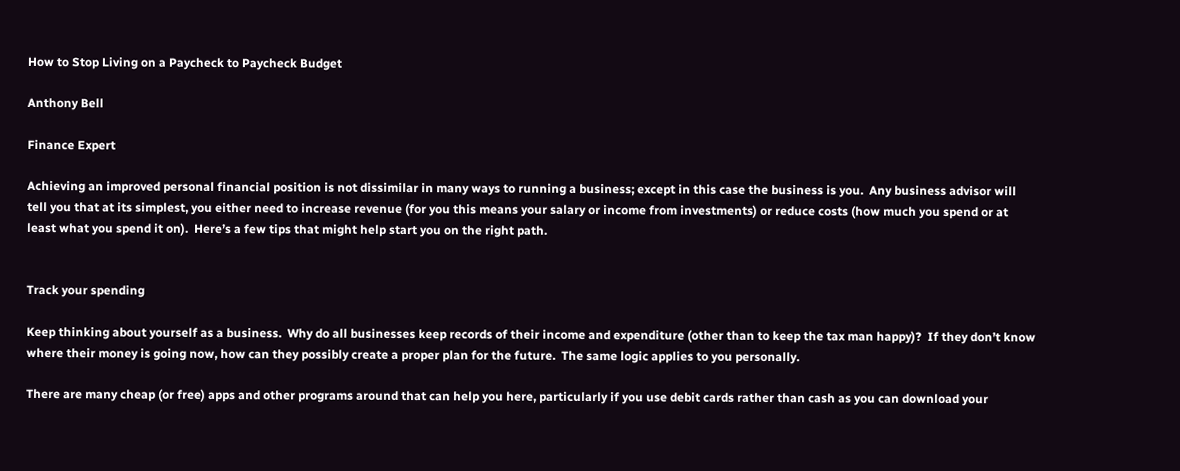How to Stop Living on a Paycheck to Paycheck Budget

Anthony Bell

Finance Expert

Achieving an improved personal financial position is not dissimilar in many ways to running a business; except in this case the business is you.  Any business advisor will tell you that at its simplest, you either need to increase revenue (for you this means your salary or income from investments) or reduce costs (how much you spend or at least what you spend it on).  Here’s a few tips that might help start you on the right path.


Track your spending

Keep thinking about yourself as a business.  Why do all businesses keep records of their income and expenditure (other than to keep the tax man happy)?  If they don’t know where their money is going now, how can they possibly create a proper plan for the future.  The same logic applies to you personally.

There are many cheap (or free) apps and other programs around that can help you here, particularly if you use debit cards rather than cash as you can download your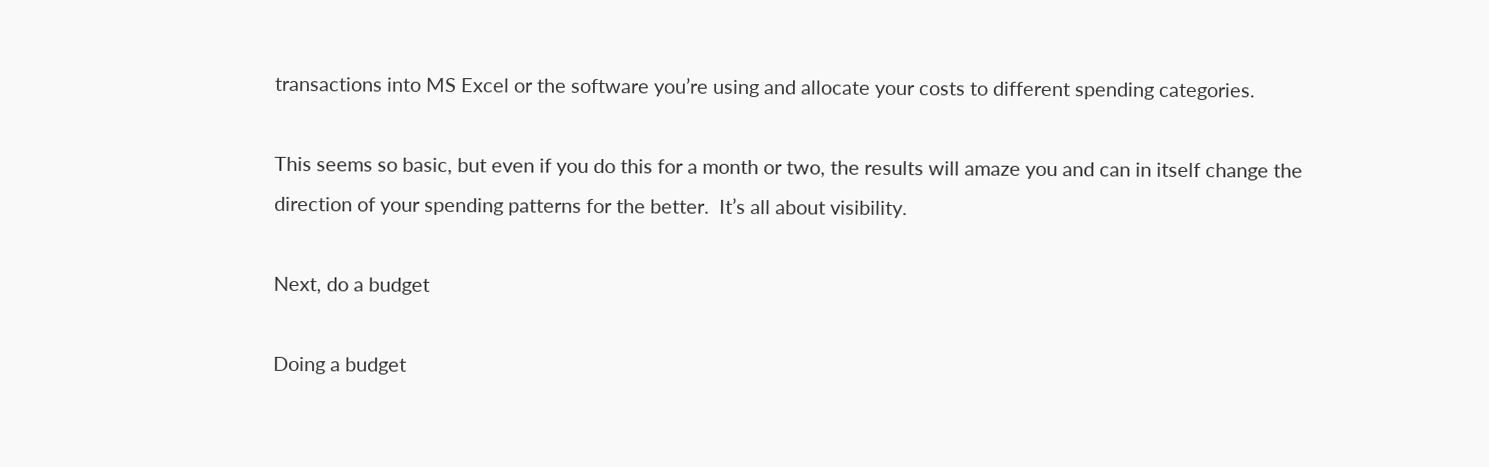transactions into MS Excel or the software you’re using and allocate your costs to different spending categories.

This seems so basic, but even if you do this for a month or two, the results will amaze you and can in itself change the direction of your spending patterns for the better.  It’s all about visibility.

Next, do a budget

Doing a budget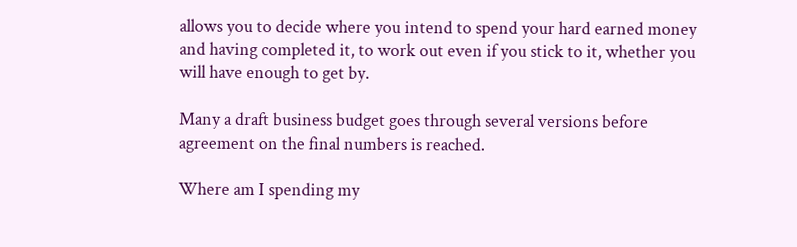allows you to decide where you intend to spend your hard earned money and having completed it, to work out even if you stick to it, whether you will have enough to get by.

Many a draft business budget goes through several versions before agreement on the final numbers is reached.

Where am I spending my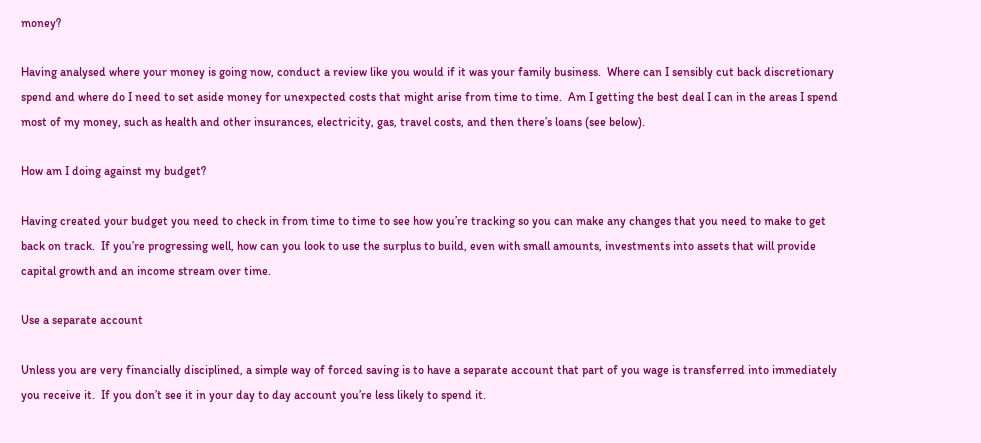money?

Having analysed where your money is going now, conduct a review like you would if it was your family business.  Where can I sensibly cut back discretionary spend and where do I need to set aside money for unexpected costs that might arise from time to time.  Am I getting the best deal I can in the areas I spend most of my money, such as health and other insurances, electricity, gas, travel costs, and then there’s loans (see below).

How am I doing against my budget?

Having created your budget you need to check in from time to time to see how you’re tracking so you can make any changes that you need to make to get back on track.  If you’re progressing well, how can you look to use the surplus to build, even with small amounts, investments into assets that will provide capital growth and an income stream over time.

Use a separate account

Unless you are very financially disciplined, a simple way of forced saving is to have a separate account that part of you wage is transferred into immediately you receive it.  If you don’t see it in your day to day account you’re less likely to spend it.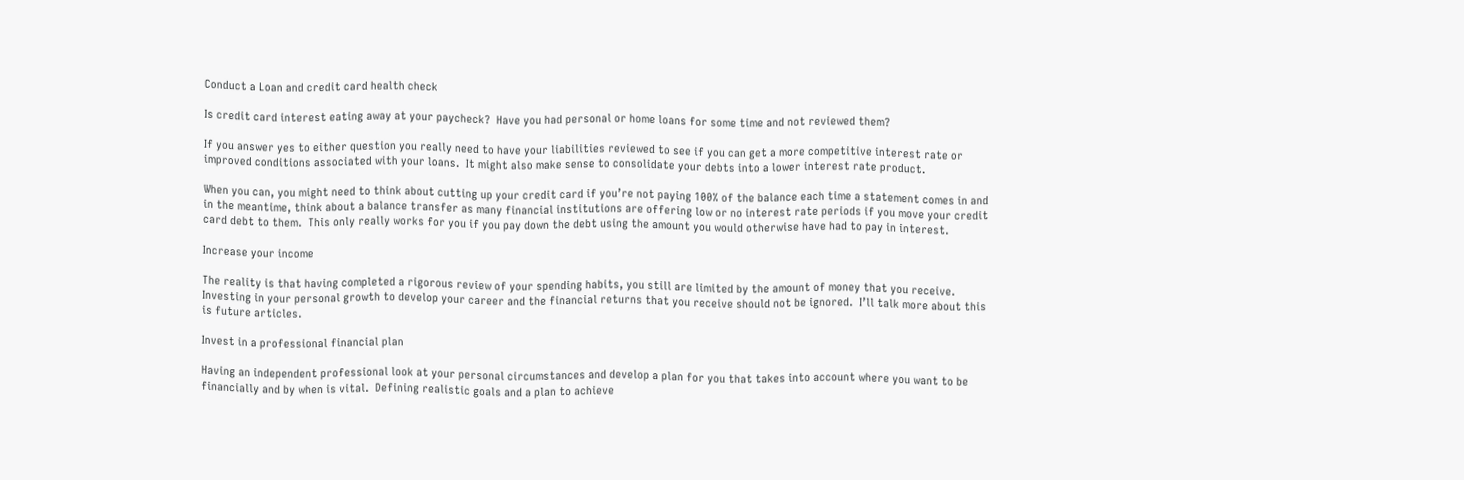Conduct a Loan and credit card health check

Is credit card interest eating away at your paycheck?  Have you had personal or home loans for some time and not reviewed them?

If you answer yes to either question you really need to have your liabilities reviewed to see if you can get a more competitive interest rate or improved conditions associated with your loans.  It might also make sense to consolidate your debts into a lower interest rate product.

When you can, you might need to think about cutting up your credit card if you’re not paying 100% of the balance each time a statement comes in and in the meantime, think about a balance transfer as many financial institutions are offering low or no interest rate periods if you move your credit card debt to them.  This only really works for you if you pay down the debt using the amount you would otherwise have had to pay in interest.

Increase your income

The reality is that having completed a rigorous review of your spending habits, you still are limited by the amount of money that you receive.  Investing in your personal growth to develop your career and the financial returns that you receive should not be ignored.  I’ll talk more about this is future articles.

Invest in a professional financial plan

Having an independent professional look at your personal circumstances and develop a plan for you that takes into account where you want to be financially and by when is vital.  Defining realistic goals and a plan to achieve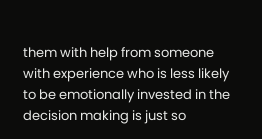them with help from someone with experience who is less likely to be emotionally invested in the decision making is just so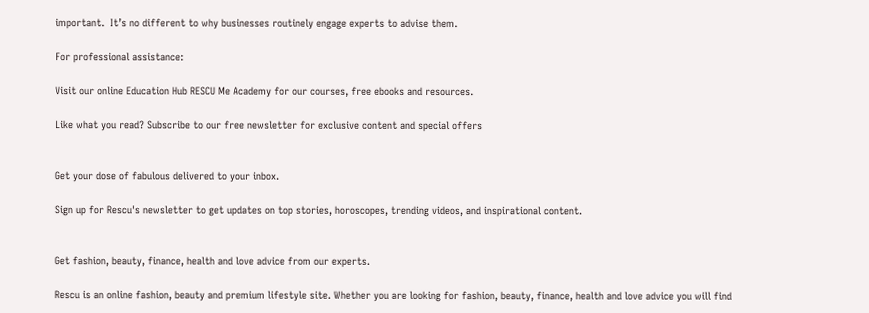important.  It’s no different to why businesses routinely engage experts to advise them.

For professional assistance:

Visit our online Education Hub RESCU Me Academy for our courses, free ebooks and resources.

Like what you read? Subscribe to our free newsletter for exclusive content and special offers


Get your dose of fabulous delivered to your inbox.

Sign up for Rescu's newsletter to get updates on top stories, horoscopes, trending videos, and inspirational content.


Get fashion, beauty, finance, health and love advice from our experts.

Rescu is an online fashion, beauty and premium lifestyle site. Whether you are looking for fashion, beauty, finance, health and love advice you will find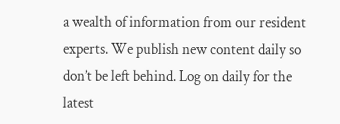a wealth of information from our resident experts. We publish new content daily so don’t be left behind. Log on daily for the latest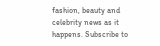fashion, beauty and celebrity news as it happens. Subscribe to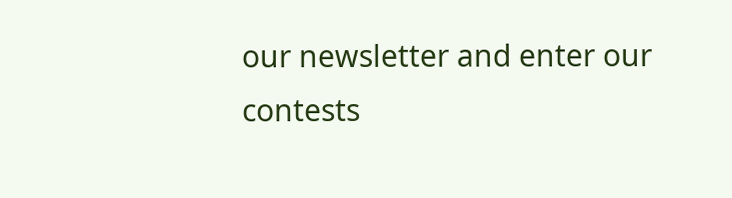our newsletter and enter our contests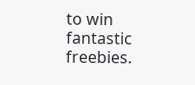to win fantastic freebies.